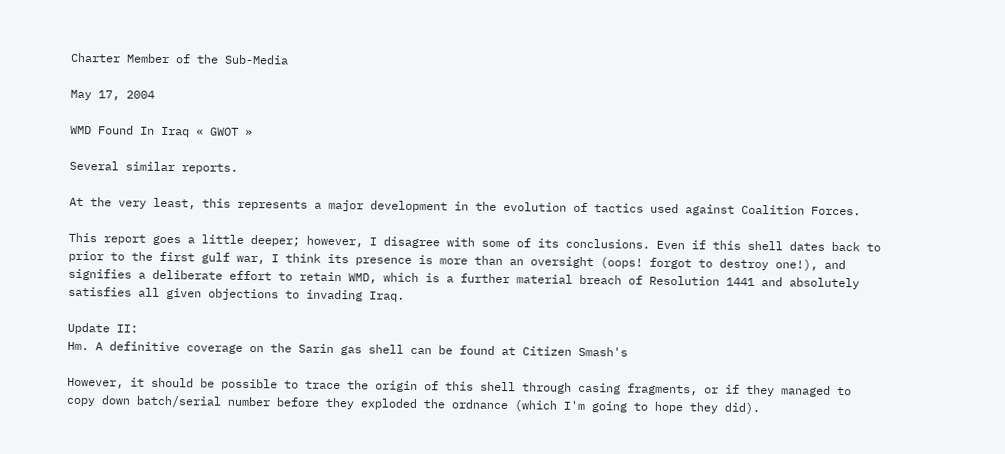Charter Member of the Sub-Media

May 17, 2004

WMD Found In Iraq « GWOT »

Several similar reports.

At the very least, this represents a major development in the evolution of tactics used against Coalition Forces.

This report goes a little deeper; however, I disagree with some of its conclusions. Even if this shell dates back to prior to the first gulf war, I think its presence is more than an oversight (oops! forgot to destroy one!), and signifies a deliberate effort to retain WMD, which is a further material breach of Resolution 1441 and absolutely satisfies all given objections to invading Iraq.

Update II:
Hm. A definitive coverage on the Sarin gas shell can be found at Citizen Smash's

However, it should be possible to trace the origin of this shell through casing fragments, or if they managed to copy down batch/serial number before they exploded the ordnance (which I'm going to hope they did).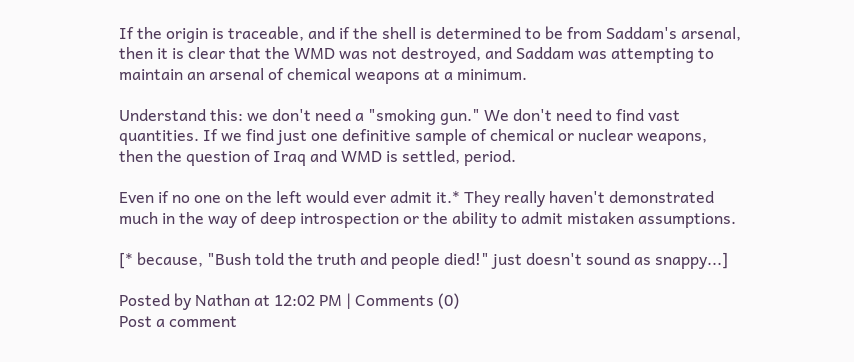If the origin is traceable, and if the shell is determined to be from Saddam's arsenal, then it is clear that the WMD was not destroyed, and Saddam was attempting to maintain an arsenal of chemical weapons at a minimum.

Understand this: we don't need a "smoking gun." We don't need to find vast quantities. If we find just one definitive sample of chemical or nuclear weapons, then the question of Iraq and WMD is settled, period.

Even if no one on the left would ever admit it.* They really haven't demonstrated much in the way of deep introspection or the ability to admit mistaken assumptions.

[* because, "Bush told the truth and people died!" just doesn't sound as snappy...]

Posted by Nathan at 12:02 PM | Comments (0)
Post a comment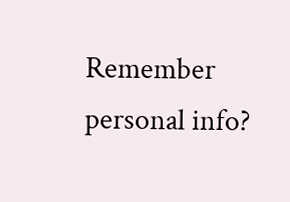Remember personal info?